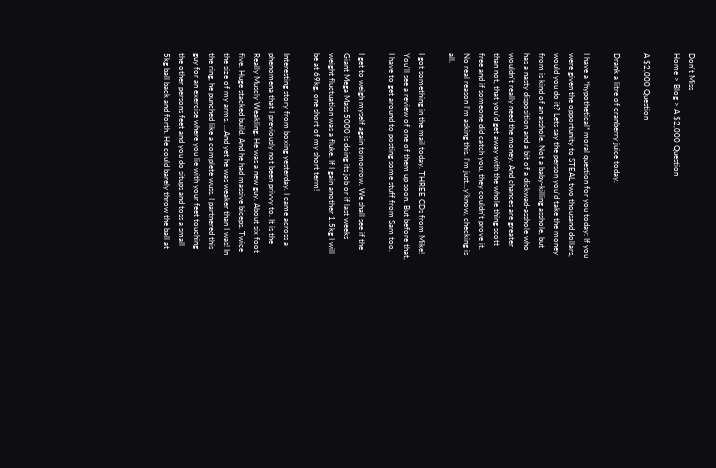Don't Miss
Home > Blog > A $2,000 Question

A $2,000 Question

Drank a litre of cranberry juice today.

I have a *hypothetical* moral question for you today: If you were given the opportunity to STEAL two thousand dollars, would you do it? Lets say the person you’d take the money from is kind of an asshole. Not a baby-killing asshole, but has a nasty disposition and a bit of a dickwad-asshole who wouldn’t really need the money. And chances are greater than not, that you’d get away with the whole thing scott free and if someone did catch you, they couldn’t prove it. No real reason I’m asking this. I’m just…y’know, checking is all.

I got something in the mail today. THREE CDs from Mike! You’ll see a review of one of them up soon. But before that, I have to get around to posting some stuff from Sam too.

I get to weigh myself again tomorrow. We shall see if the Giant Mega Mass 5000 is doing its job or if last weeks weight fluctuation was a fluke. If I gain another 1.5kg I will be at 69kg, one short of my short term!

Interesting story from boxing yesterday. I came across a phenomena that I previously not been privvy to. It is the Really Muscly Weakling. He was a new guy. About six foot five. Huge stacked build. And he had massive biceps. Twice the size of my arms. …And yet he was weaker than I was! In the ring, he punched like a complete wuss. I partnered this guy for an exercise where you lie with your feet touching the other persons feet and you do situps and toss a small 5kg ball back and forth. He could barely throw the ball at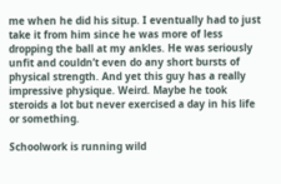me when he did his situp. I eventually had to just take it from him since he was more of less dropping the ball at my ankles. He was seriously unfit and couldn’t even do any short bursts of physical strength. And yet this guy has a really impressive physique. Weird. Maybe he took steroids a lot but never exercised a day in his life or something.

Schoolwork is running wild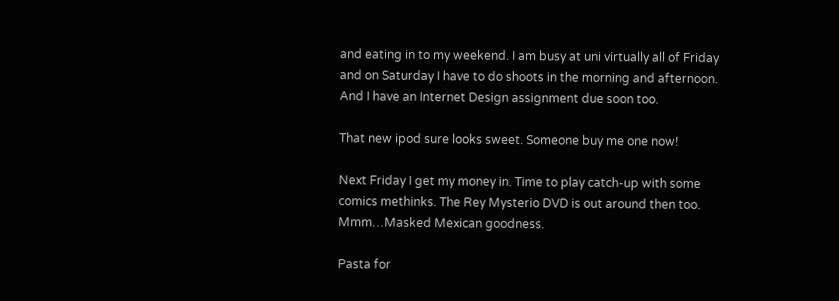and eating in to my weekend. I am busy at uni virtually all of Friday and on Saturday I have to do shoots in the morning and afternoon. And I have an Internet Design assignment due soon too.

That new ipod sure looks sweet. Someone buy me one now!

Next Friday I get my money in. Time to play catch-up with some comics methinks. The Rey Mysterio DVD is out around then too. Mmm…Masked Mexican goodness.

Pasta for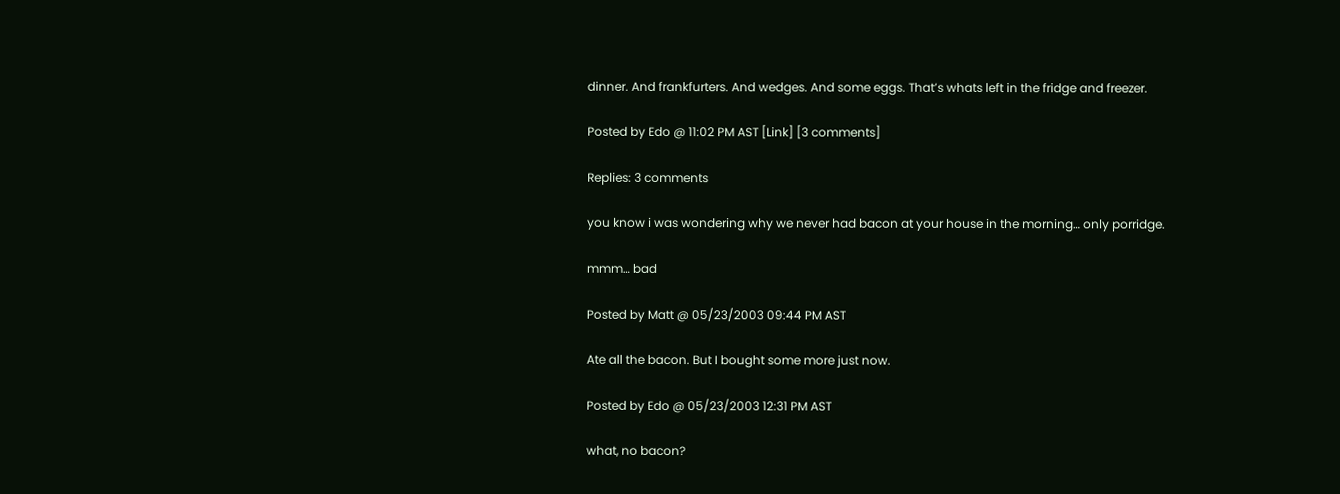dinner. And frankfurters. And wedges. And some eggs. That’s whats left in the fridge and freezer.

Posted by Edo @ 11:02 PM AST [Link] [3 comments]

Replies: 3 comments

you know i was wondering why we never had bacon at your house in the morning… only porridge.

mmm… bad

Posted by Matt @ 05/23/2003 09:44 PM AST

Ate all the bacon. But I bought some more just now.

Posted by Edo @ 05/23/2003 12:31 PM AST

what, no bacon?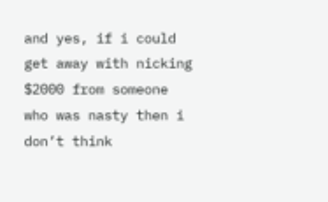and yes, if i could get away with nicking $2000 from someone who was nasty then i don’t think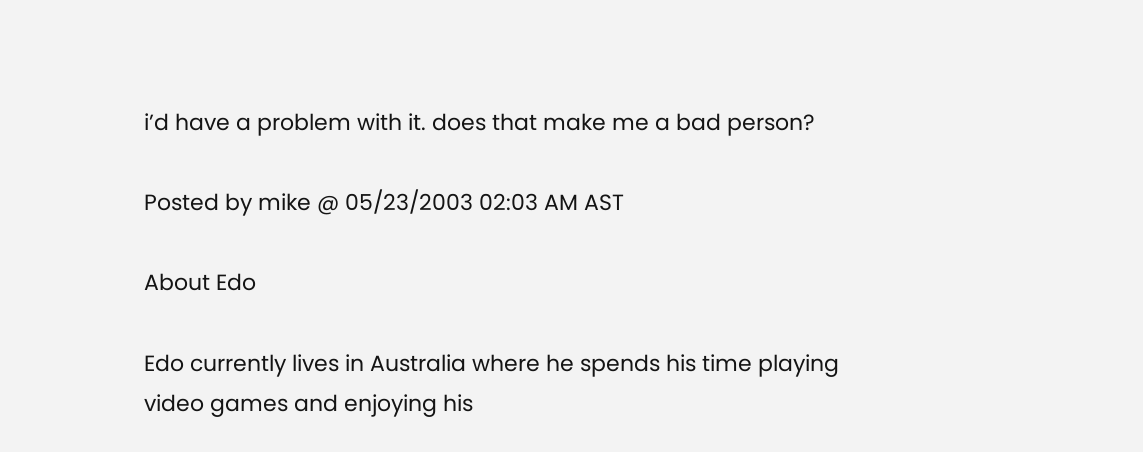i’d have a problem with it. does that make me a bad person?

Posted by mike @ 05/23/2003 02:03 AM AST

About Edo

Edo currently lives in Australia where he spends his time playing video games and enjoying his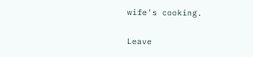wife's cooking.

Leave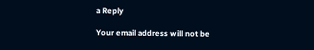a Reply

Your email address will not be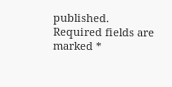published. Required fields are marked *